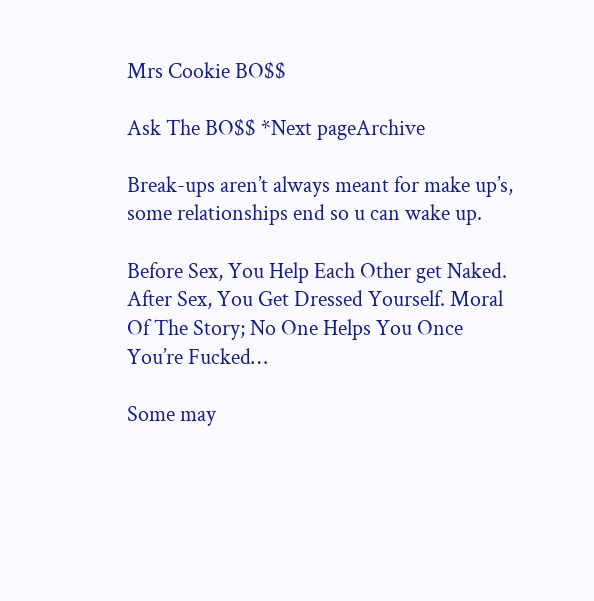Mrs Cookie BO$$

Ask The BO$$ *Next pageArchive

Break-ups aren’t always meant for make up’s, some relationships end so u can wake up.

Before Sex, You Help Each Other get Naked. After Sex, You Get Dressed Yourself. Moral Of The Story; No One Helps You Once You’re Fucked…

Some may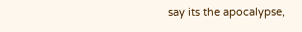say its the apocalypse,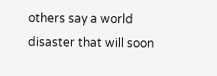others say a world disaster that will soon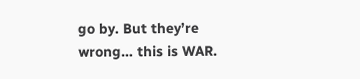go by. But they’re wrong… this is WAR.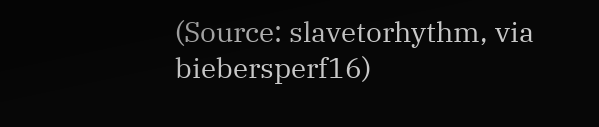(Source: slavetorhythm, via biebersperf16)